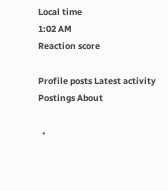Local time
1:02 AM
Reaction score

Profile posts Latest activity Postings About

  •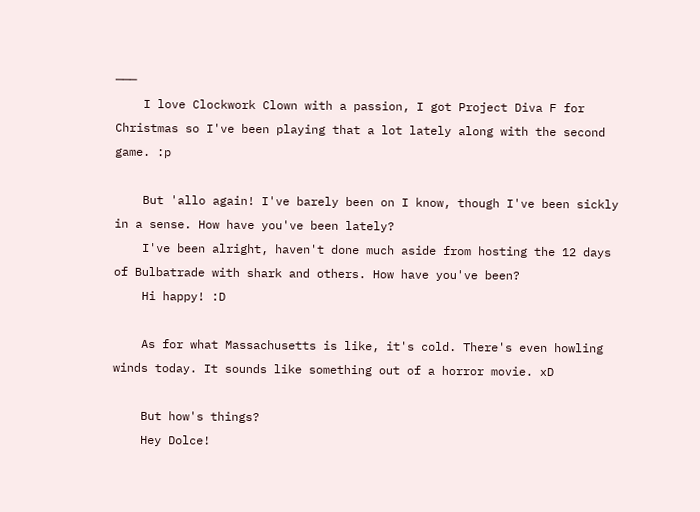───
    I love Clockwork Clown with a passion, I got Project Diva F for Christmas so I've been playing that a lot lately along with the second game. :p

    But 'allo again! I've barely been on I know, though I've been sickly in a sense. How have you've been lately?
    I've been alright, haven't done much aside from hosting the 12 days of Bulbatrade with shark and others. How have you've been?
    Hi happy! :D

    As for what Massachusetts is like, it's cold. There's even howling winds today. It sounds like something out of a horror movie. xD

    But how's things?
    Hey Dolce!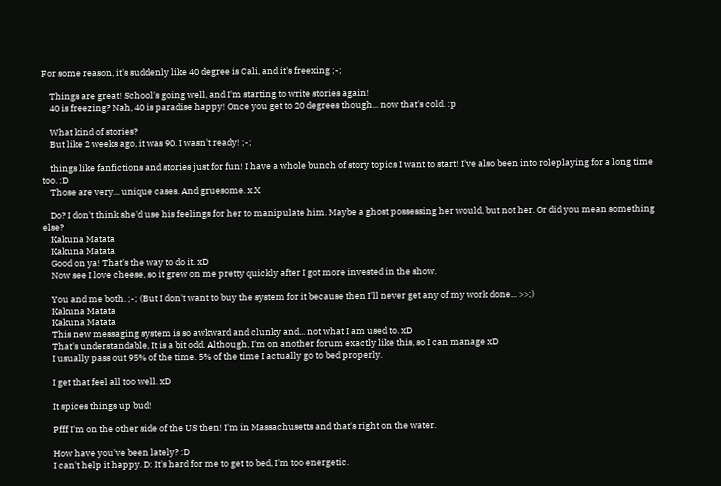For some reason, it's suddenly like 40 degree is Cali, and it's freexing ;-;

    Things are great! School's going well, and I'm starting to write stories again!
    40 is freezing? Nah, 40 is paradise happy! Once you get to 20 degrees though... now that's cold. :p

    What kind of stories?
    But like 2 weeks ago, it was 90. I wasn't ready! ;-;

    things like fanfictions and stories just for fun! I have a whole bunch of story topics I want to start! I've also been into roleplaying for a long time too. :D
    Those are very... unique cases. And gruesome. x.X

    Do? I don't think she'd use his feelings for her to manipulate him. Maybe a ghost possessing her would, but not her. Or did you mean something else?
    Kakuna Matata
    Kakuna Matata
    Good on ya! That's the way to do it. xD
    Now see I love cheese, so it grew on me pretty quickly after I got more invested in the show.

    You and me both. ;-; (But I don't want to buy the system for it because then I'll never get any of my work done... >>;)
    Kakuna Matata
    Kakuna Matata
    This new messaging system is so awkward and clunky and... not what I am used to. xD
    That's understandable, It is a bit odd. Although, I'm on another forum exactly like this, so I can manage xD
    I usually pass out 95% of the time. 5% of the time I actually go to bed properly.

    I get that feel all too well. xD

    It spices things up bud!

    Pfff I'm on the other side of the US then! I'm in Massachusetts and that's right on the water.

    How have you've been lately? :D
    I can't help it happy. D: It's hard for me to get to bed, I'm too energetic.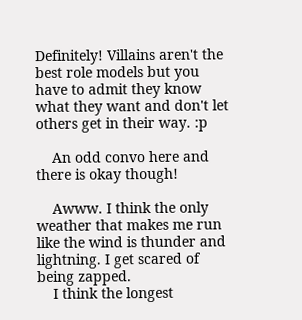Definitely! Villains aren't the best role models but you have to admit they know what they want and don't let others get in their way. :p

    An odd convo here and there is okay though!

    Awww. I think the only weather that makes me run like the wind is thunder and lightning. I get scared of being zapped.
    I think the longest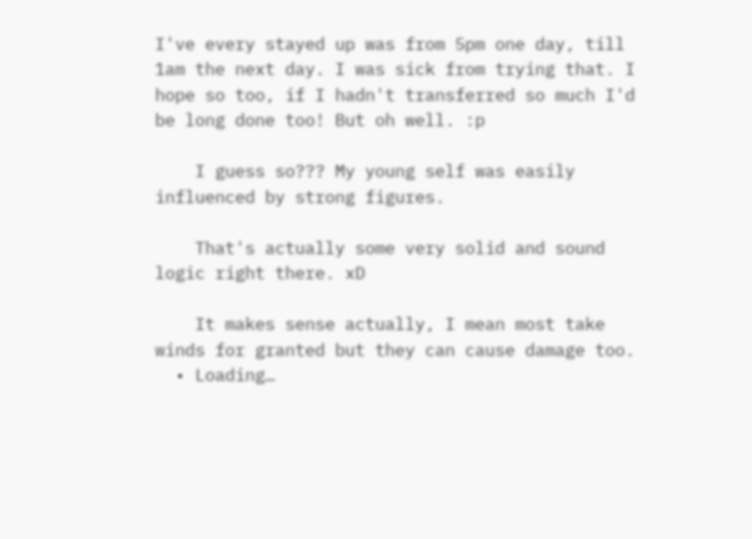I've every stayed up was from 5pm one day, till 1am the next day. I was sick from trying that. I hope so too, if I hadn't transferred so much I'd be long done too! But oh well. :p

    I guess so??? My young self was easily influenced by strong figures.

    That's actually some very solid and sound logic right there. xD

    It makes sense actually, I mean most take winds for granted but they can cause damage too.
  • Loading…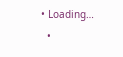• Loading…
  •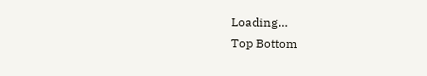Loading…
Top Bottom